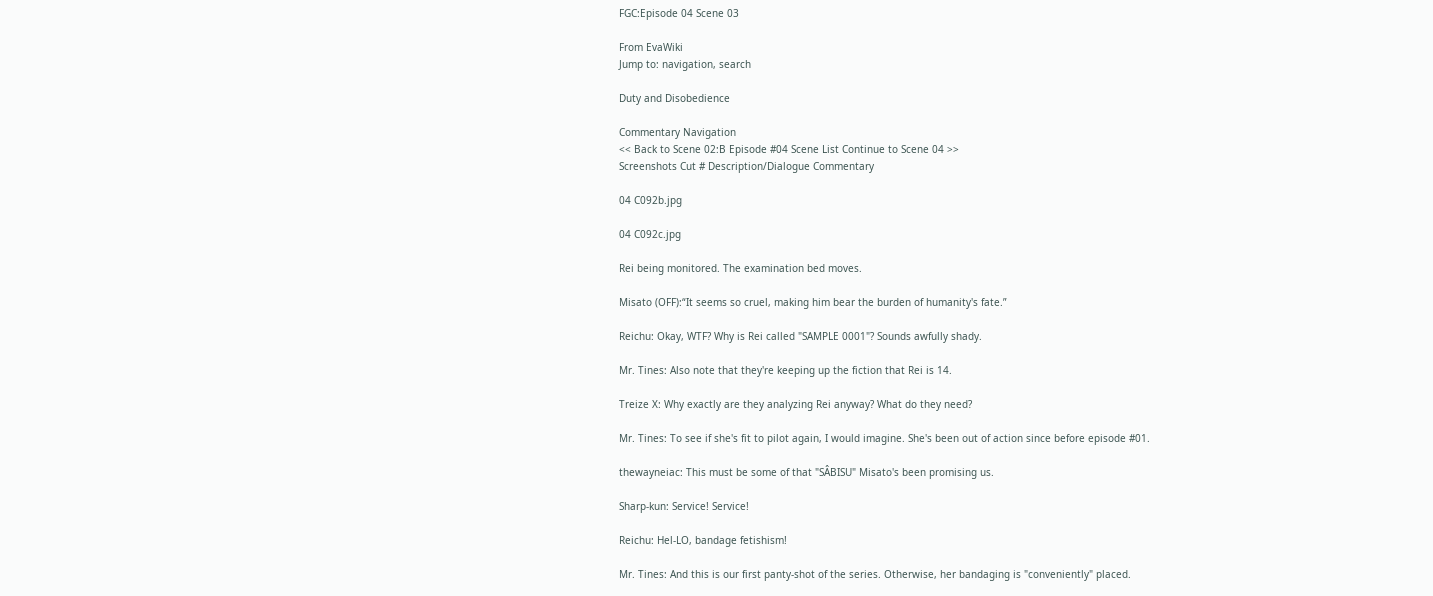FGC:Episode 04 Scene 03

From EvaWiki
Jump to: navigation, search

Duty and Disobedience

Commentary Navigation
<< Back to Scene 02:B Episode #04 Scene List Continue to Scene 04 >>
Screenshots Cut # Description/Dialogue Commentary

04 C092b.jpg

04 C092c.jpg

Rei being monitored. The examination bed moves.

Misato (OFF):“It seems so cruel, making him bear the burden of humanity's fate.”

Reichu: Okay, WTF? Why is Rei called "SAMPLE 0001"? Sounds awfully shady.

Mr. Tines: Also note that they're keeping up the fiction that Rei is 14.

Treize X: Why exactly are they analyzing Rei anyway? What do they need?

Mr. Tines: To see if she's fit to pilot again, I would imagine. She's been out of action since before episode #01.

thewayneiac: This must be some of that "SÂBISU" Misato's been promising us.

Sharp-kun: Service! Service!

Reichu: Hel-LO, bandage fetishism!

Mr. Tines: And this is our first panty-shot of the series. Otherwise, her bandaging is "conveniently" placed.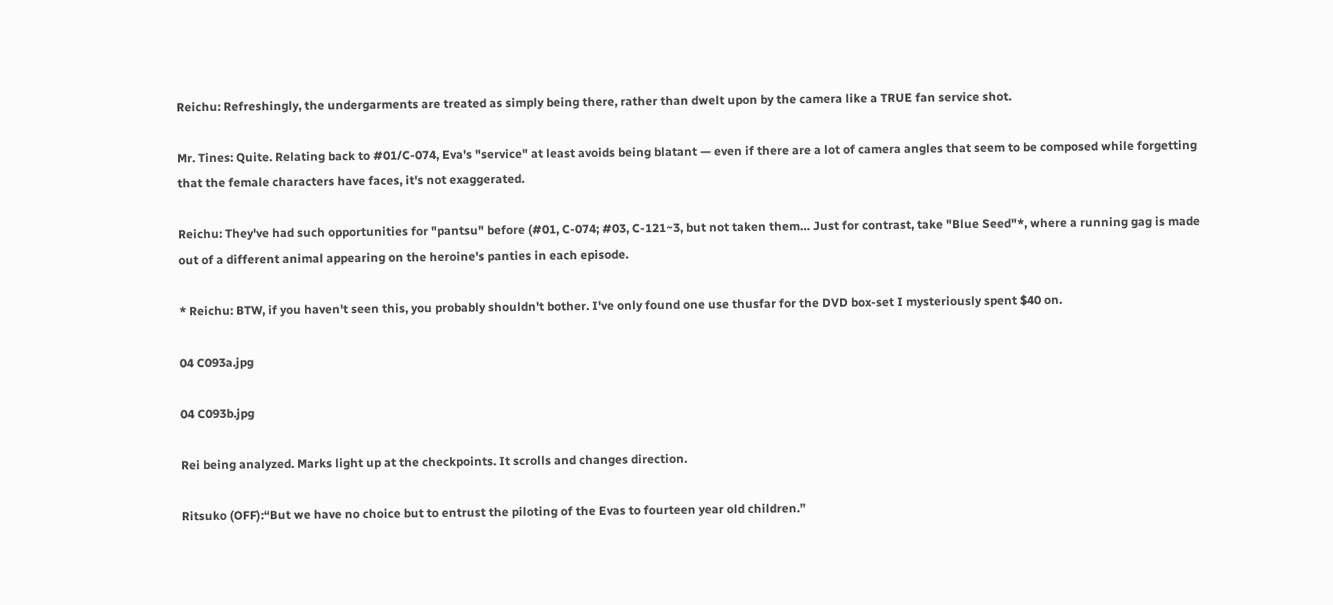Reichu: Refreshingly, the undergarments are treated as simply being there, rather than dwelt upon by the camera like a TRUE fan service shot.

Mr. Tines: Quite. Relating back to #01/C-074, Eva's "service" at least avoids being blatant — even if there are a lot of camera angles that seem to be composed while forgetting that the female characters have faces, it's not exaggerated.

Reichu: They've had such opportunities for "pantsu" before (#01, C-074; #03, C-121~3, but not taken them… Just for contrast, take "Blue Seed"*, where a running gag is made out of a different animal appearing on the heroine's panties in each episode.

* Reichu: BTW, if you haven't seen this, you probably shouldn't bother. I've only found one use thusfar for the DVD box-set I mysteriously spent $40 on.

04 C093a.jpg

04 C093b.jpg

Rei being analyzed. Marks light up at the checkpoints. It scrolls and changes direction.

Ritsuko (OFF):“But we have no choice but to entrust the piloting of the Evas to fourteen year old children.”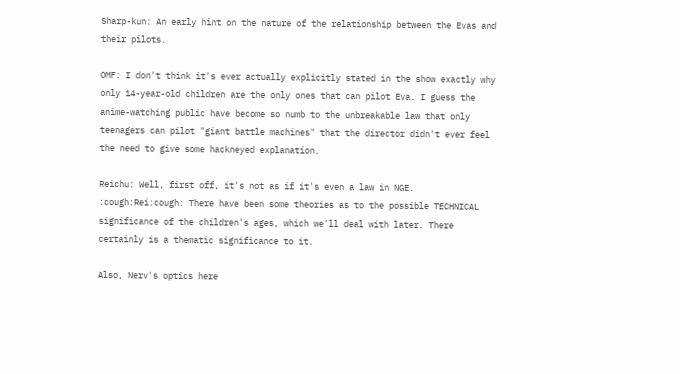Sharp-kun: An early hint on the nature of the relationship between the Evas and their pilots.

OMF: I don't think it's ever actually explicitly stated in the show exactly why only 14-year-old children are the only ones that can pilot Eva. I guess the anime-watching public have become so numb to the unbreakable law that only teenagers can pilot "giant battle machines" that the director didn't ever feel the need to give some hackneyed explanation.

Reichu: Well, first off, it's not as if it's even a law in NGE. :cough:Rei:cough: There have been some theories as to the possible TECHNICAL significance of the children's ages, which we'll deal with later. There certainly is a thematic significance to it.

Also, Nerv's optics here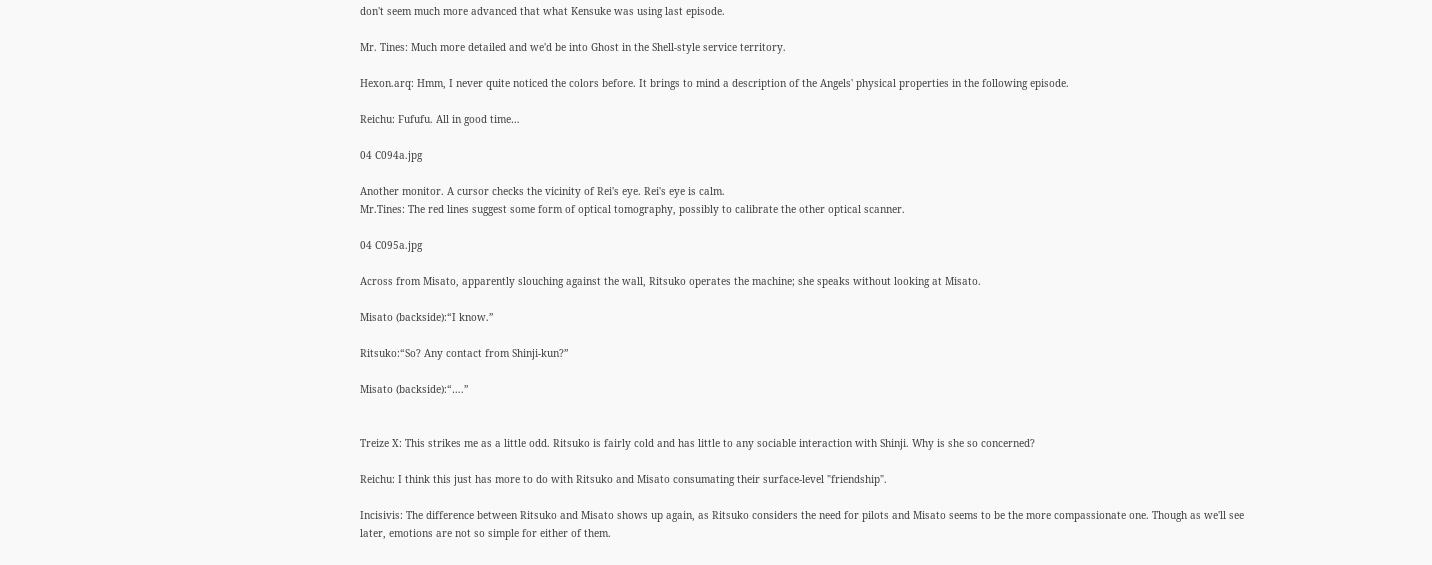don't seem much more advanced that what Kensuke was using last episode.

Mr. Tines: Much more detailed and we'd be into Ghost in the Shell-style service territory.

Hexon.arq: Hmm, I never quite noticed the colors before. It brings to mind a description of the Angels' physical properties in the following episode.

Reichu: Fufufu. All in good time…

04 C094a.jpg

Another monitor. A cursor checks the vicinity of Rei's eye. Rei's eye is calm.
Mr.Tines: The red lines suggest some form of optical tomography, possibly to calibrate the other optical scanner.

04 C095a.jpg

Across from Misato, apparently slouching against the wall, Ritsuko operates the machine; she speaks without looking at Misato.

Misato (backside):“I know.”

Ritsuko:“So? Any contact from Shinji-kun?”

Misato (backside):“….”


Treize X: This strikes me as a little odd. Ritsuko is fairly cold and has little to any sociable interaction with Shinji. Why is she so concerned?

Reichu: I think this just has more to do with Ritsuko and Misato consumating their surface-level "friendship".

Incisivis: The difference between Ritsuko and Misato shows up again, as Ritsuko considers the need for pilots and Misato seems to be the more compassionate one. Though as we'll see later, emotions are not so simple for either of them.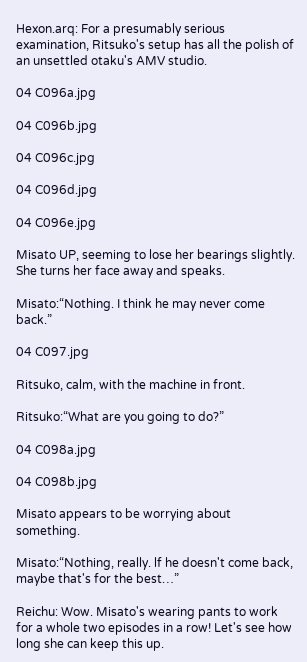Hexon.arq: For a presumably serious examination, Ritsuko's setup has all the polish of an unsettled otaku's AMV studio.

04 C096a.jpg

04 C096b.jpg

04 C096c.jpg

04 C096d.jpg

04 C096e.jpg

Misato UP, seeming to lose her bearings slightly. She turns her face away and speaks.

Misato:“Nothing. I think he may never come back.”

04 C097.jpg

Ritsuko, calm, with the machine in front.

Ritsuko:“What are you going to do?”

04 C098a.jpg

04 C098b.jpg

Misato appears to be worrying about something.

Misato:“Nothing, really. lf he doesn't come back, maybe that's for the best…”

Reichu: Wow. Misato's wearing pants to work for a whole two episodes in a row! Let's see how long she can keep this up.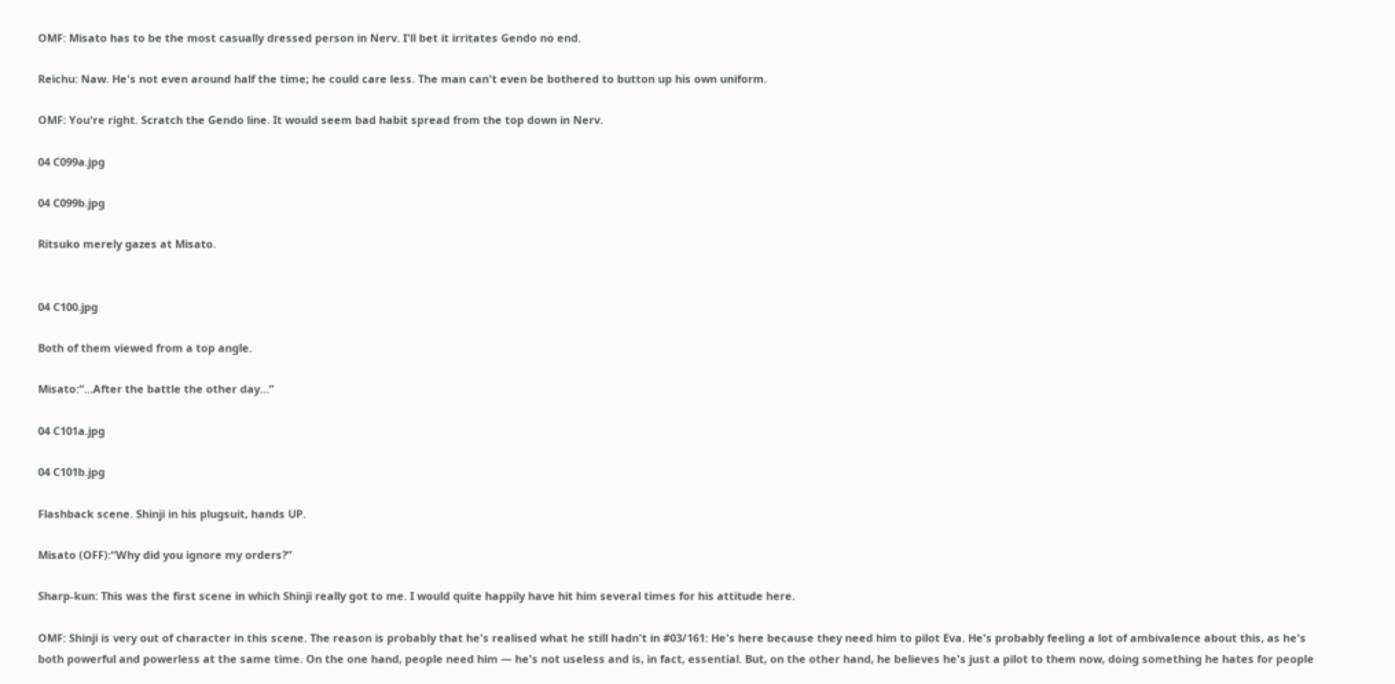OMF: Misato has to be the most casually dressed person in Nerv. I'll bet it irritates Gendo no end.

Reichu: Naw. He's not even around half the time; he could care less. The man can't even be bothered to button up his own uniform.

OMF: You're right. Scratch the Gendo line. It would seem bad habit spread from the top down in Nerv.

04 C099a.jpg

04 C099b.jpg

Ritsuko merely gazes at Misato.


04 C100.jpg

Both of them viewed from a top angle.

Misato:“…After the battle the other day…”

04 C101a.jpg

04 C101b.jpg

Flashback scene. Shinji in his plugsuit, hands UP.

Misato (OFF):“Why did you ignore my orders?”

Sharp-kun: This was the first scene in which Shinji really got to me. I would quite happily have hit him several times for his attitude here.

OMF: Shinji is very out of character in this scene. The reason is probably that he's realised what he still hadn't in #03/161: He's here because they need him to pilot Eva. He's probably feeling a lot of ambivalence about this, as he's both powerful and powerless at the same time. On the one hand, people need him — he's not useless and is, in fact, essential. But, on the other hand, he believes he's just a pilot to them now, doing something he hates for people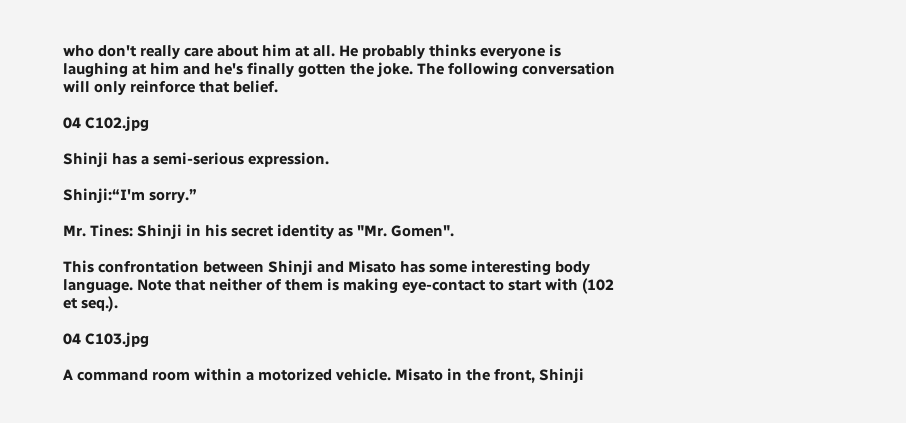who don't really care about him at all. He probably thinks everyone is laughing at him and he's finally gotten the joke. The following conversation will only reinforce that belief.

04 C102.jpg

Shinji has a semi-serious expression.

Shinji:“I'm sorry.”

Mr. Tines: Shinji in his secret identity as "Mr. Gomen".

This confrontation between Shinji and Misato has some interesting body language. Note that neither of them is making eye-contact to start with (102 et seq.).

04 C103.jpg

A command room within a motorized vehicle. Misato in the front, Shinji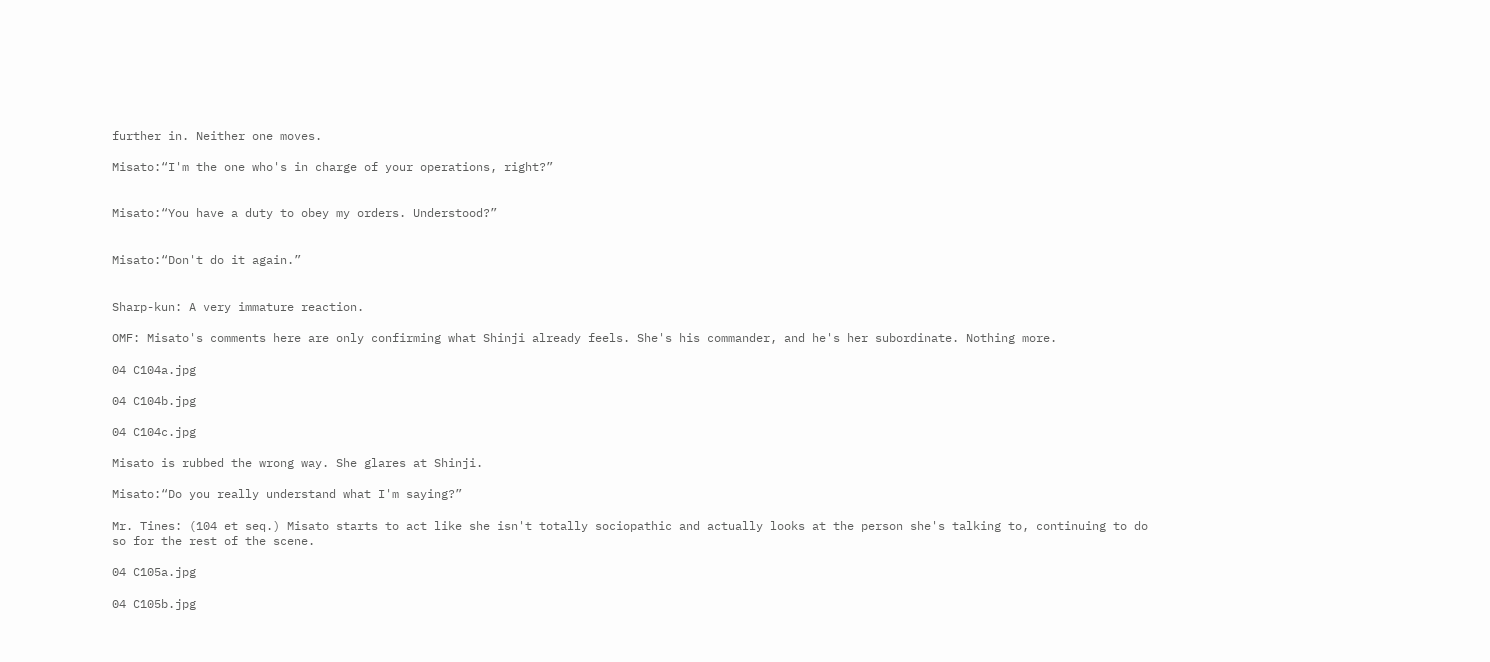further in. Neither one moves.

Misato:“I'm the one who's in charge of your operations, right?”


Misato:“You have a duty to obey my orders. Understood?”


Misato:“Don't do it again.”


Sharp-kun: A very immature reaction.

OMF: Misato's comments here are only confirming what Shinji already feels. She's his commander, and he's her subordinate. Nothing more.

04 C104a.jpg

04 C104b.jpg

04 C104c.jpg

Misato is rubbed the wrong way. She glares at Shinji.

Misato:“Do you really understand what I'm saying?”

Mr. Tines: (104 et seq.) Misato starts to act like she isn't totally sociopathic and actually looks at the person she's talking to, continuing to do so for the rest of the scene.

04 C105a.jpg

04 C105b.jpg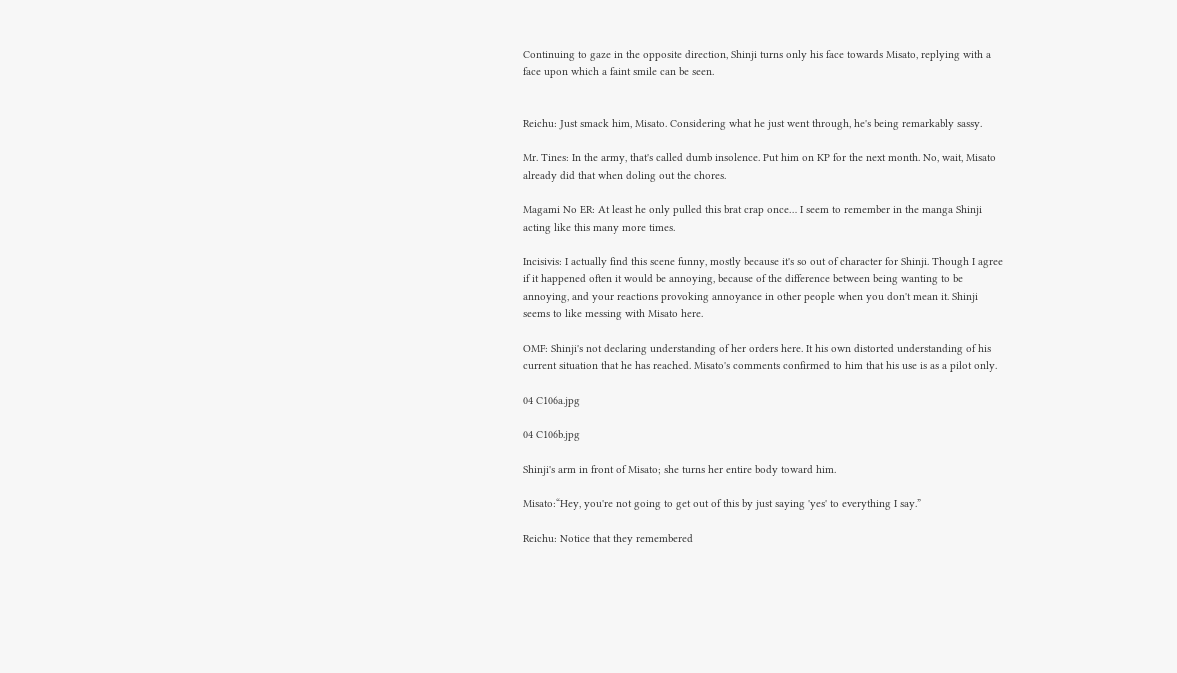Continuing to gaze in the opposite direction, Shinji turns only his face towards Misato, replying with a face upon which a faint smile can be seen.


Reichu: Just smack him, Misato. Considering what he just went through, he's being remarkably sassy.

Mr. Tines: In the army, that's called dumb insolence. Put him on KP for the next month. No, wait, Misato already did that when doling out the chores.

Magami No ER: At least he only pulled this brat crap once… I seem to remember in the manga Shinji acting like this many more times.

Incisivis: I actually find this scene funny, mostly because it's so out of character for Shinji. Though I agree if it happened often it would be annoying, because of the difference between being wanting to be annoying, and your reactions provoking annoyance in other people when you don't mean it. Shinji seems to like messing with Misato here.

OMF: Shinji's not declaring understanding of her orders here. It his own distorted understanding of his current situation that he has reached. Misato's comments confirmed to him that his use is as a pilot only.

04 C106a.jpg

04 C106b.jpg

Shinji's arm in front of Misato; she turns her entire body toward him.

Misato:“Hey, you're not going to get out of this by just saying 'yes' to everything I say.”

Reichu: Notice that they remembered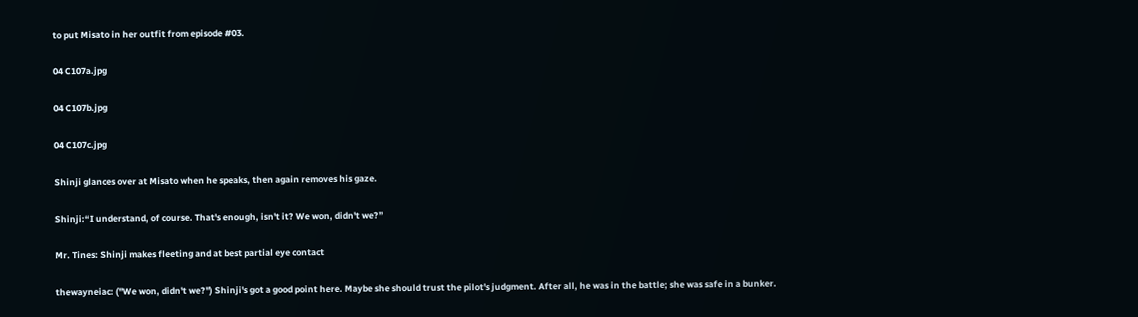to put Misato in her outfit from episode #03.

04 C107a.jpg

04 C107b.jpg

04 C107c.jpg

Shinji glances over at Misato when he speaks, then again removes his gaze.

Shinji:“I understand, of course. That's enough, isn't it? We won, didn't we?”

Mr. Tines: Shinji makes fleeting and at best partial eye contact

thewayneiac: ("We won, didn't we?") Shinji's got a good point here. Maybe she should trust the pilot's judgment. After all, he was in the battle; she was safe in a bunker.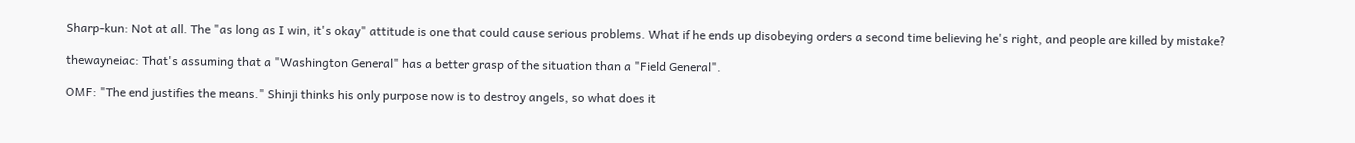Sharp-kun: Not at all. The "as long as I win, it's okay" attitude is one that could cause serious problems. What if he ends up disobeying orders a second time believing he's right, and people are killed by mistake?

thewayneiac: That's assuming that a "Washington General" has a better grasp of the situation than a "Field General".

OMF: "The end justifies the means." Shinji thinks his only purpose now is to destroy angels, so what does it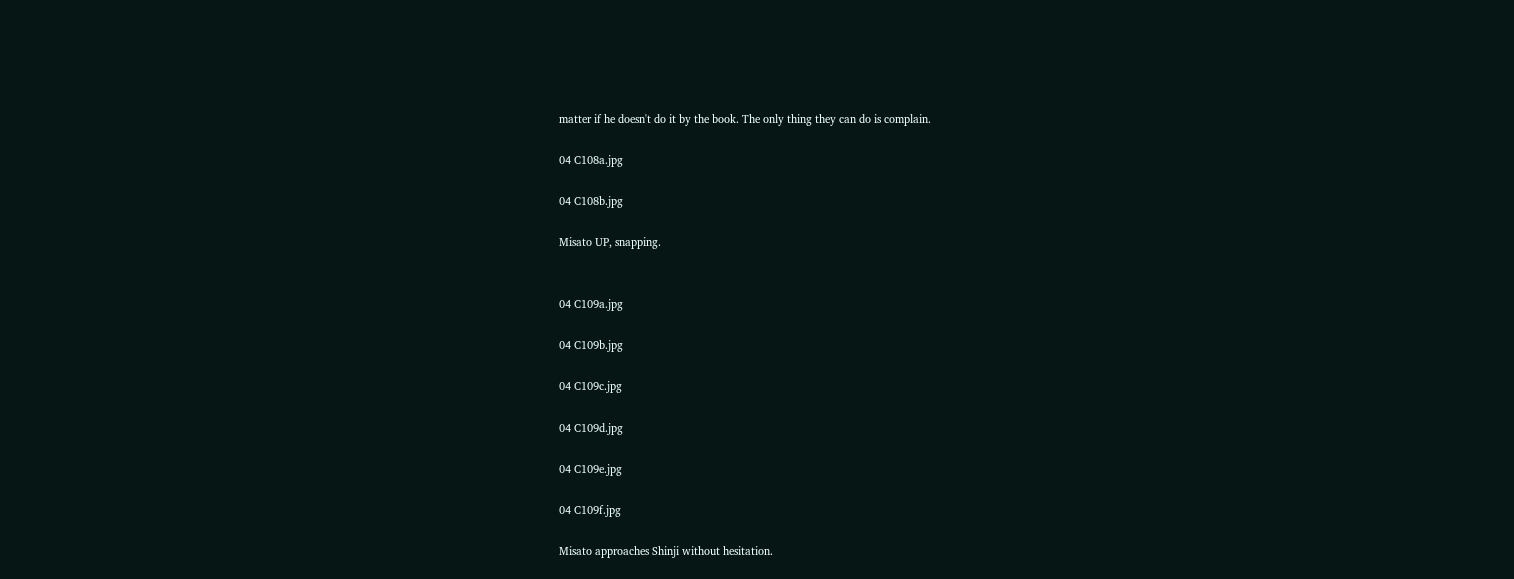matter if he doesn't do it by the book. The only thing they can do is complain.

04 C108a.jpg

04 C108b.jpg

Misato UP, snapping.


04 C109a.jpg

04 C109b.jpg

04 C109c.jpg

04 C109d.jpg

04 C109e.jpg

04 C109f.jpg

Misato approaches Shinji without hesitation.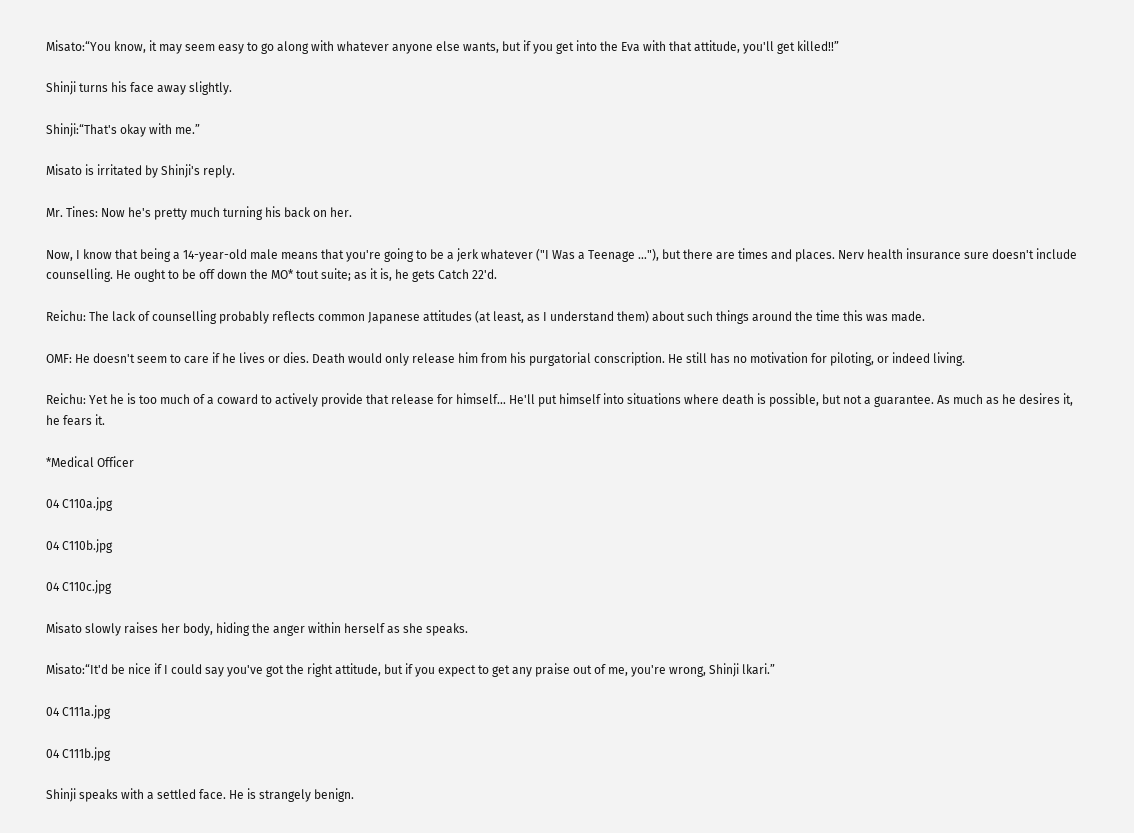Misato:“You know, it may seem easy to go along with whatever anyone else wants, but if you get into the Eva with that attitude, you'll get killed!!”

Shinji turns his face away slightly.

Shinji:“That's okay with me.”

Misato is irritated by Shinji's reply.

Mr. Tines: Now he's pretty much turning his back on her.

Now, I know that being a 14-year-old male means that you're going to be a jerk whatever ("I Was a Teenage …"), but there are times and places. Nerv health insurance sure doesn't include counselling. He ought to be off down the MO* tout suite; as it is, he gets Catch 22'd.

Reichu: The lack of counselling probably reflects common Japanese attitudes (at least, as I understand them) about such things around the time this was made.

OMF: He doesn't seem to care if he lives or dies. Death would only release him from his purgatorial conscription. He still has no motivation for piloting, or indeed living.

Reichu: Yet he is too much of a coward to actively provide that release for himself… He'll put himself into situations where death is possible, but not a guarantee. As much as he desires it, he fears it.

*Medical Officer

04 C110a.jpg

04 C110b.jpg

04 C110c.jpg

Misato slowly raises her body, hiding the anger within herself as she speaks.

Misato:“It'd be nice if I could say you've got the right attitude, but if you expect to get any praise out of me, you're wrong, Shinji lkari.”

04 C111a.jpg

04 C111b.jpg

Shinji speaks with a settled face. He is strangely benign.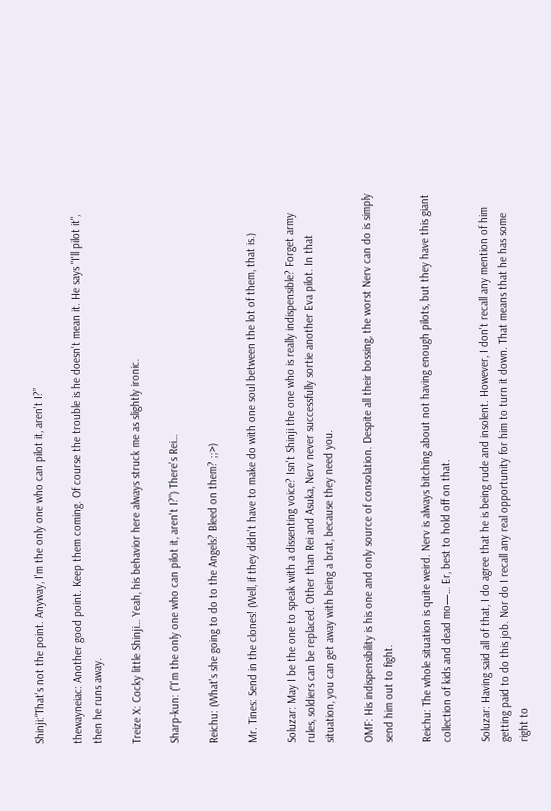Shinji:“That's not the point. Anyway, I'm the only one who can pilot it, aren't I?”

thewayneiac: Another good point. Keep them coming. Of course the trouble is he doesn't mean it. He says "I'll pilot it", then he runs away.

Treize X: Cocky little Shinji… Yeah, his behavior here always struck me as slightly ironic.

Sharp-kun: ("I'm the only one who can pilot it, aren't I?") There's Rei…

Reichu: (What's she going to do to the Angels? Bleed on them? ;;>)

Mr. Tines: Send in the clones! (Well, if they didn't have to make do with one soul between the lot of them, that is.)

Soluzar: May I be the one to speak with a dissenting voice? Isn't Shinji the one who is really indispensible? Forget army rules, soldiers can be replaced. Other than Rei and Asuka, Nerv never successfully sortie another Eva pilot. In that situation, you can get away with being a brat, because they need you.

OMF: His indispensibility is his one and only source of consolation. Despite all their bossing, the worst Nerv can do is simply send him out to fight.

Reichu: The whole situation is quite weird. Nerv is always bitching about not having enough pilots, but they have this giant collection of kids and dead mo—… Er, best to hold off on that.

Soluzar: Having said all of that, I do agree that he is being rude and insolent. However, I don't recall any mention of him getting paid to do this job. Nor do I recall any real opportunity for him to turn it down. That means that he has some right to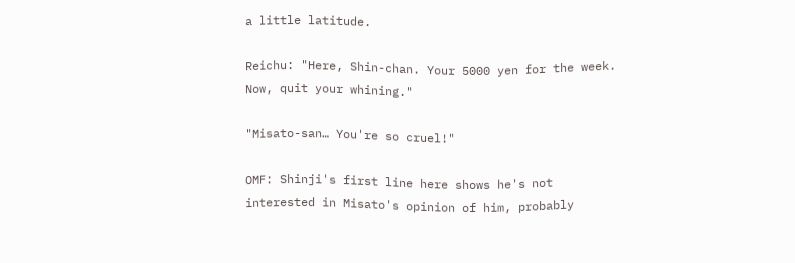a little latitude.

Reichu: "Here, Shin-chan. Your 5000 yen for the week. Now, quit your whining."

"Misato-san… You're so cruel!"

OMF: Shinji's first line here shows he's not interested in Misato's opinion of him, probably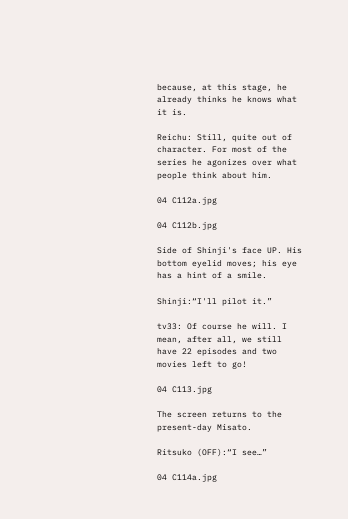because, at this stage, he already thinks he knows what it is.

Reichu: Still, quite out of character. For most of the series he agonizes over what people think about him.

04 C112a.jpg

04 C112b.jpg

Side of Shinji's face UP. His bottom eyelid moves; his eye has a hint of a smile.

Shinji:“I'll pilot it.”

tv33: Of course he will. I mean, after all, we still have 22 episodes and two movies left to go!

04 C113.jpg

The screen returns to the present-day Misato.

Ritsuko (OFF):“I see…”

04 C114a.jpg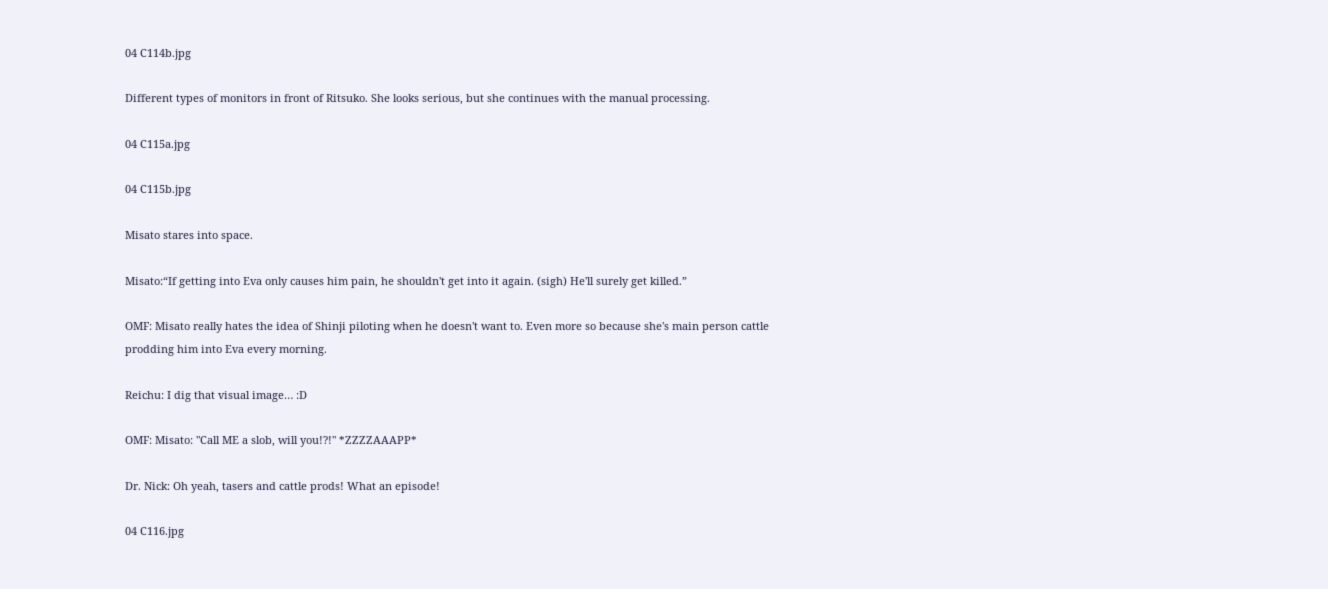04 C114b.jpg

Different types of monitors in front of Ritsuko. She looks serious, but she continues with the manual processing.

04 C115a.jpg

04 C115b.jpg

Misato stares into space.

Misato:“If getting into Eva only causes him pain, he shouldn't get into it again. (sigh) He'll surely get killed.”

OMF: Misato really hates the idea of Shinji piloting when he doesn't want to. Even more so because she's main person cattle prodding him into Eva every morning.

Reichu: I dig that visual image… :D

OMF: Misato: "Call ME a slob, will you!?!" *ZZZZAAAPP*

Dr. Nick: Oh yeah, tasers and cattle prods! What an episode!

04 C116.jpg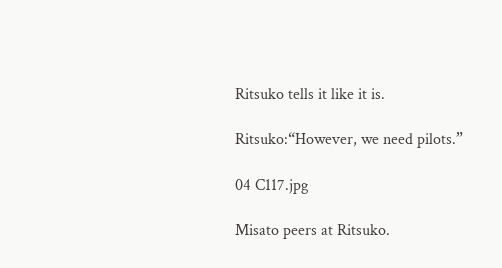Ritsuko tells it like it is.

Ritsuko:“However, we need pilots.”

04 C117.jpg

Misato peers at Ritsuko.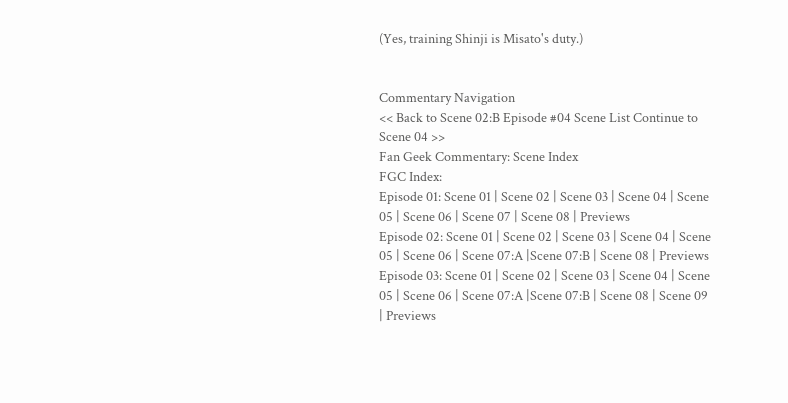(Yes, training Shinji is Misato's duty.)


Commentary Navigation
<< Back to Scene 02:B Episode #04 Scene List Continue to Scene 04 >>
Fan Geek Commentary: Scene Index
FGC Index:
Episode 01: Scene 01 | Scene 02 | Scene 03 | Scene 04 | Scene 05 | Scene 06 | Scene 07 | Scene 08 | Previews
Episode 02: Scene 01 | Scene 02 | Scene 03 | Scene 04 | Scene 05 | Scene 06 | Scene 07:A |Scene 07:B | Scene 08 | Previews
Episode 03: Scene 01 | Scene 02 | Scene 03 | Scene 04 | Scene 05 | Scene 06 | Scene 07:A |Scene 07:B | Scene 08 | Scene 09 | Previews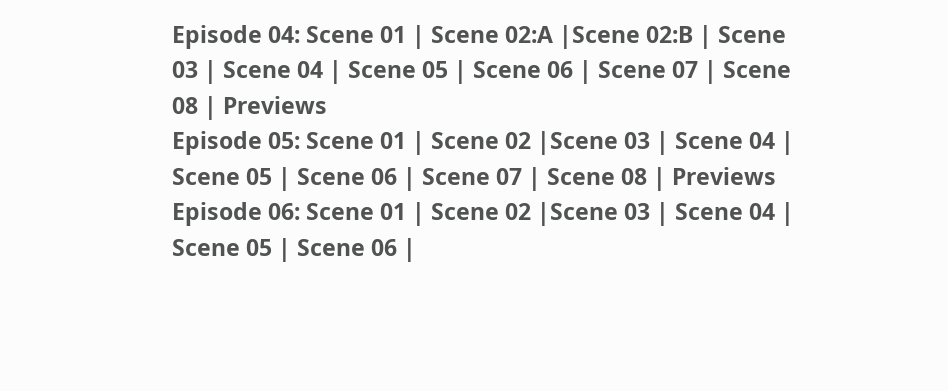Episode 04: Scene 01 | Scene 02:A |Scene 02:B | Scene 03 | Scene 04 | Scene 05 | Scene 06 | Scene 07 | Scene 08 | Previews
Episode 05: Scene 01 | Scene 02 |Scene 03 | Scene 04 | Scene 05 | Scene 06 | Scene 07 | Scene 08 | Previews
Episode 06: Scene 01 | Scene 02 |Scene 03 | Scene 04 | Scene 05 | Scene 06 |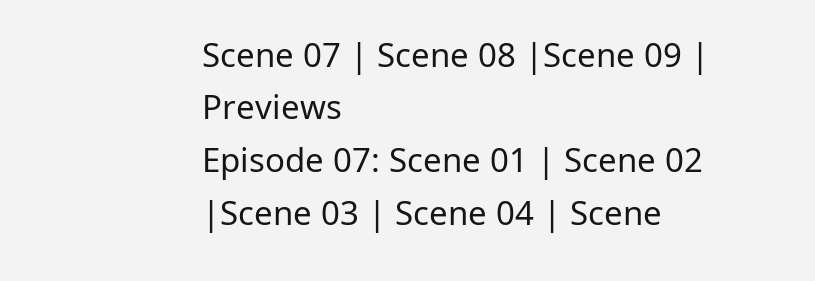Scene 07 | Scene 08 |Scene 09 | Previews
Episode 07: Scene 01 | Scene 02 |Scene 03 | Scene 04 | Scene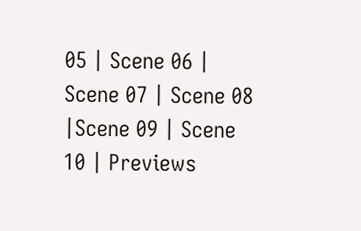05 | Scene 06 | Scene 07 | Scene 08 |Scene 09 | Scene 10 | Previews